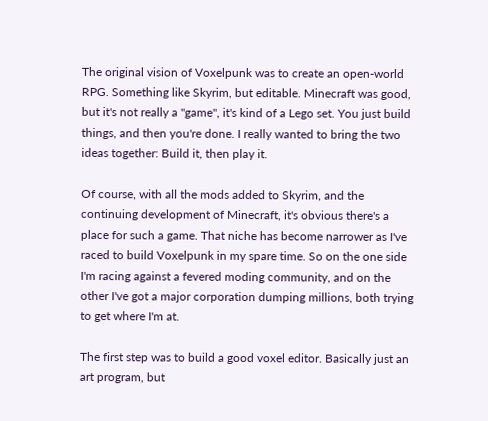The original vision of Voxelpunk was to create an open-world RPG. Something like Skyrim, but editable. Minecraft was good, but it's not really a "game", it's kind of a Lego set. You just build things, and then you're done. I really wanted to bring the two ideas together: Build it, then play it.

Of course, with all the mods added to Skyrim, and the continuing development of Minecraft, it's obvious there's a place for such a game. That niche has become narrower as I've raced to build Voxelpunk in my spare time. So on the one side I'm racing against a fevered moding community, and on the other I've got a major corporation dumping millions, both trying to get where I'm at.

The first step was to build a good voxel editor. Basically just an art program, but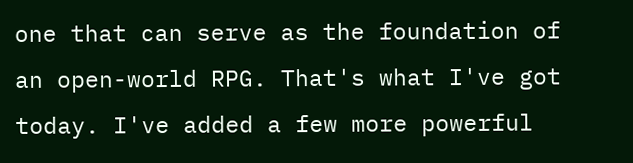one that can serve as the foundation of an open-world RPG. That's what I've got today. I've added a few more powerful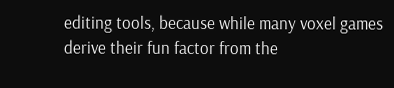editing tools, because while many voxel games derive their fun factor from the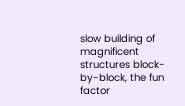slow building of magnificent structures block-by-block, the fun factor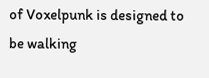of Voxelpunk is designed to be walking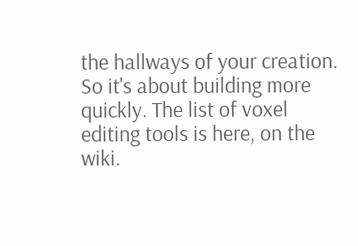the hallways of your creation. So it's about building more quickly. The list of voxel editing tools is here, on the wiki.